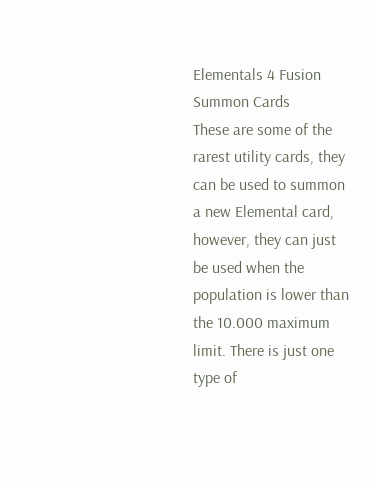Elementals 4 Fusion
Summon Cards
These are some of the rarest utility cards, they can be used to summon a new Elemental card, however, they can just be used when the population is lower than the 10.000 maximum limit. There is just one type of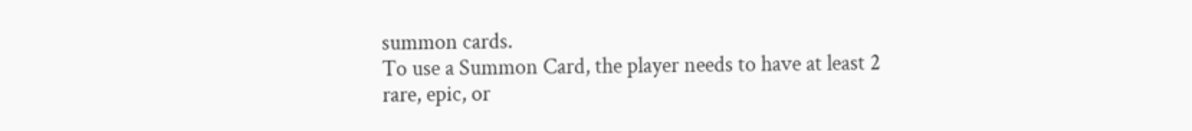summon cards.
To use a Summon Card, the player needs to have at least 2 rare, epic, or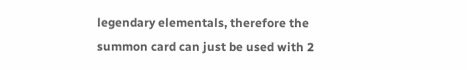legendary elementals, therefore the summon card can just be used with 2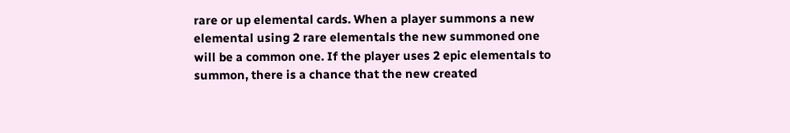rare or up elemental cards. When a player summons a new elemental using 2 rare elementals the new summoned one will be a common one. If the player uses 2 epic elementals to summon, there is a chance that the new created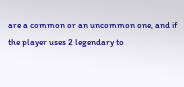are a common or an uncommon one, and if the player uses 2 legendary to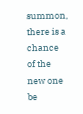summon, there is a chance of the new one be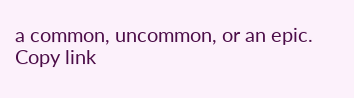a common, uncommon, or an epic.
Copy link